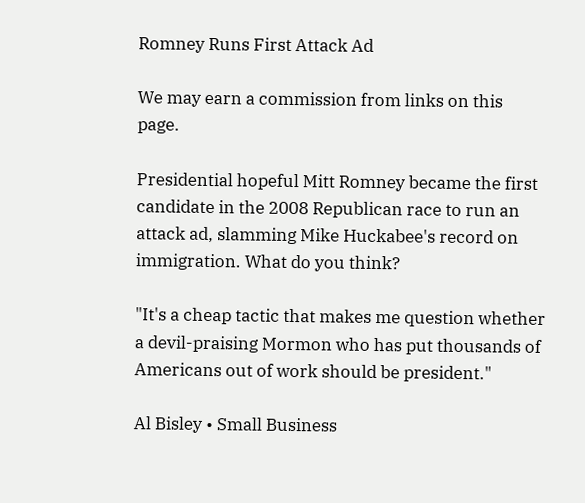Romney Runs First Attack Ad

We may earn a commission from links on this page.

Presidential hopeful Mitt Romney became the first candidate in the 2008 Republican race to run an attack ad, slamming Mike Huckabee's record on immigration. What do you think?

"It's a cheap tactic that makes me question whether a devil-praising Mormon who has put thousands of Americans out of work should be president."

Al Bisley • Small Business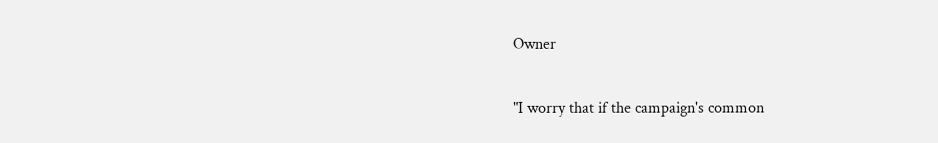Owner

"I worry that if the campaign's common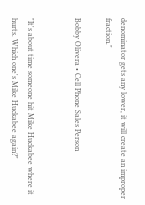denominator gets any lower, it will create an improper fraction."

Bobby Olivera • Cell Phone Sales Person


"It's about time someone hit Mike Huckabee where it hurts. Which one's Mike Huckabee again?"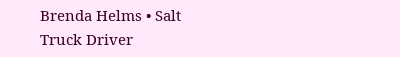Brenda Helms • Salt Truck Driver